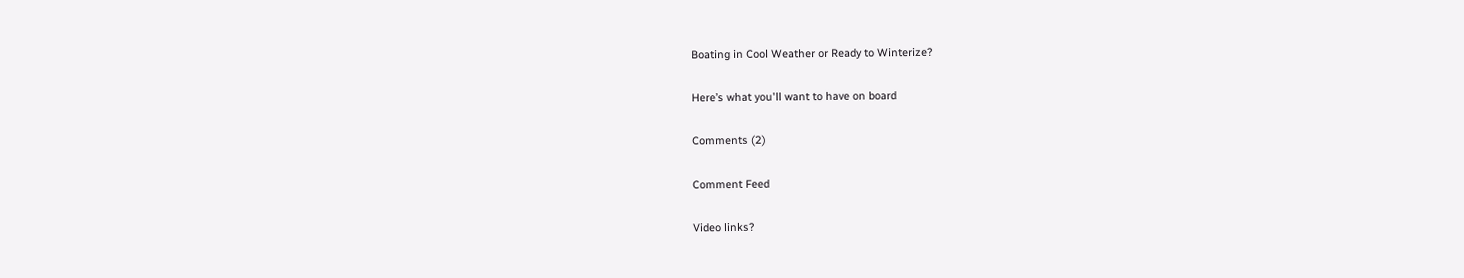Boating in Cool Weather or Ready to Winterize?

Here’s what you'll want to have on board

Comments (2)

Comment Feed

Video links?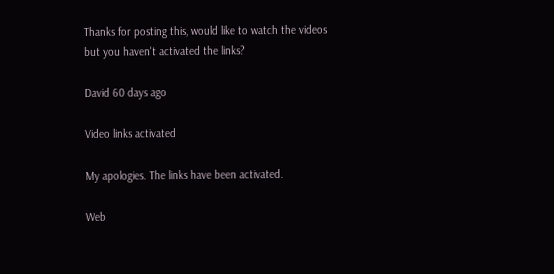Thanks for posting this, would like to watch the videos but you haven't activated the links?

David 60 days ago

Video links activated

My apologies. The links have been activated.

Web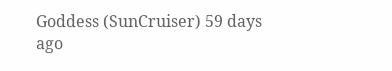Goddess (SunCruiser) 59 days ago